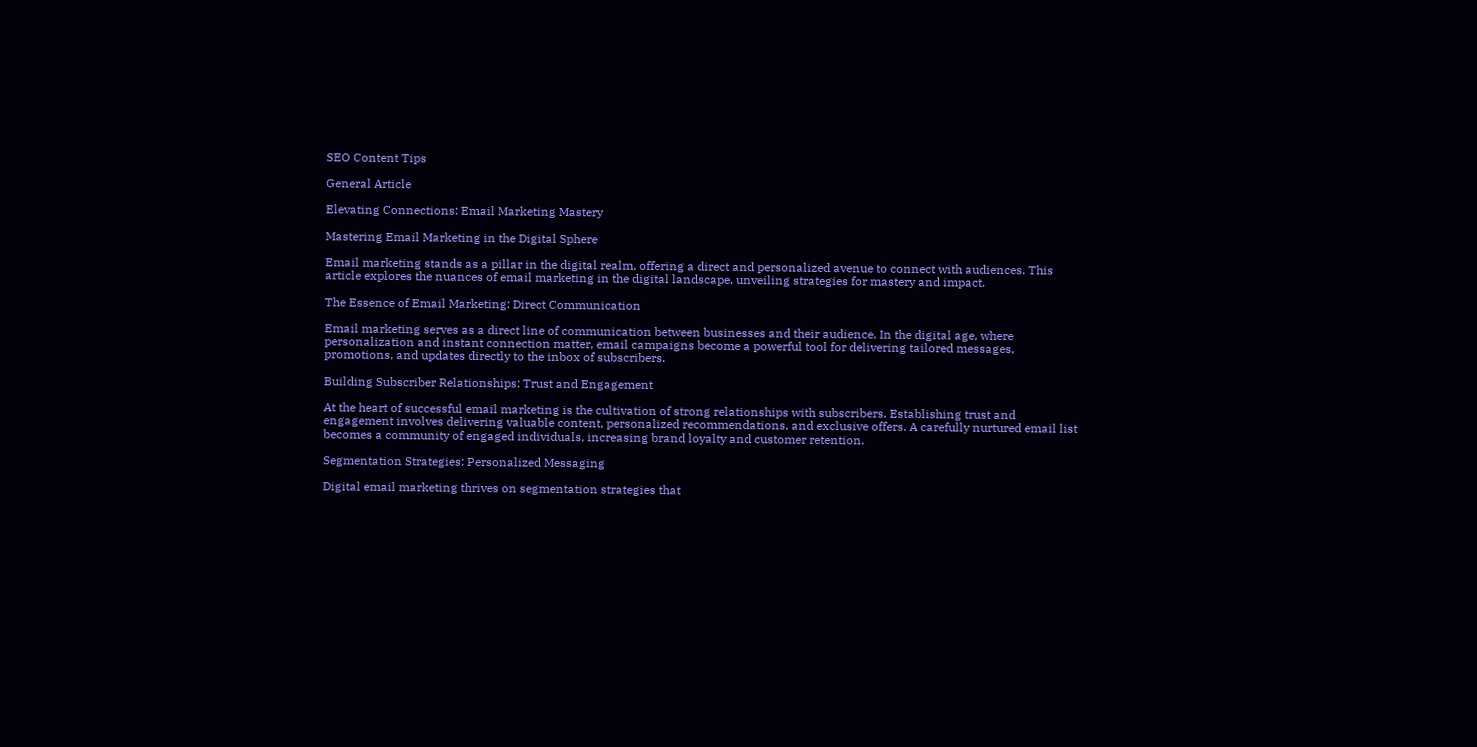SEO Content Tips

General Article

Elevating Connections: Email Marketing Mastery

Mastering Email Marketing in the Digital Sphere

Email marketing stands as a pillar in the digital realm, offering a direct and personalized avenue to connect with audiences. This article explores the nuances of email marketing in the digital landscape, unveiling strategies for mastery and impact.

The Essence of Email Marketing: Direct Communication

Email marketing serves as a direct line of communication between businesses and their audience. In the digital age, where personalization and instant connection matter, email campaigns become a powerful tool for delivering tailored messages, promotions, and updates directly to the inbox of subscribers.

Building Subscriber Relationships: Trust and Engagement

At the heart of successful email marketing is the cultivation of strong relationships with subscribers. Establishing trust and engagement involves delivering valuable content, personalized recommendations, and exclusive offers. A carefully nurtured email list becomes a community of engaged individuals, increasing brand loyalty and customer retention.

Segmentation Strategies: Personalized Messaging

Digital email marketing thrives on segmentation strategies that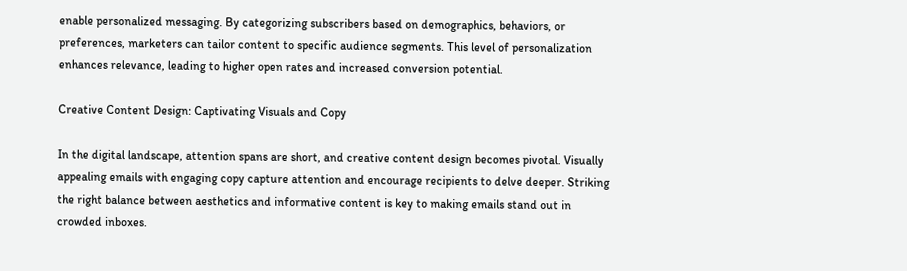enable personalized messaging. By categorizing subscribers based on demographics, behaviors, or preferences, marketers can tailor content to specific audience segments. This level of personalization enhances relevance, leading to higher open rates and increased conversion potential.

Creative Content Design: Captivating Visuals and Copy

In the digital landscape, attention spans are short, and creative content design becomes pivotal. Visually appealing emails with engaging copy capture attention and encourage recipients to delve deeper. Striking the right balance between aesthetics and informative content is key to making emails stand out in crowded inboxes.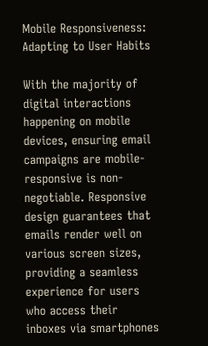Mobile Responsiveness: Adapting to User Habits

With the majority of digital interactions happening on mobile devices, ensuring email campaigns are mobile-responsive is non-negotiable. Responsive design guarantees that emails render well on various screen sizes, providing a seamless experience for users who access their inboxes via smartphones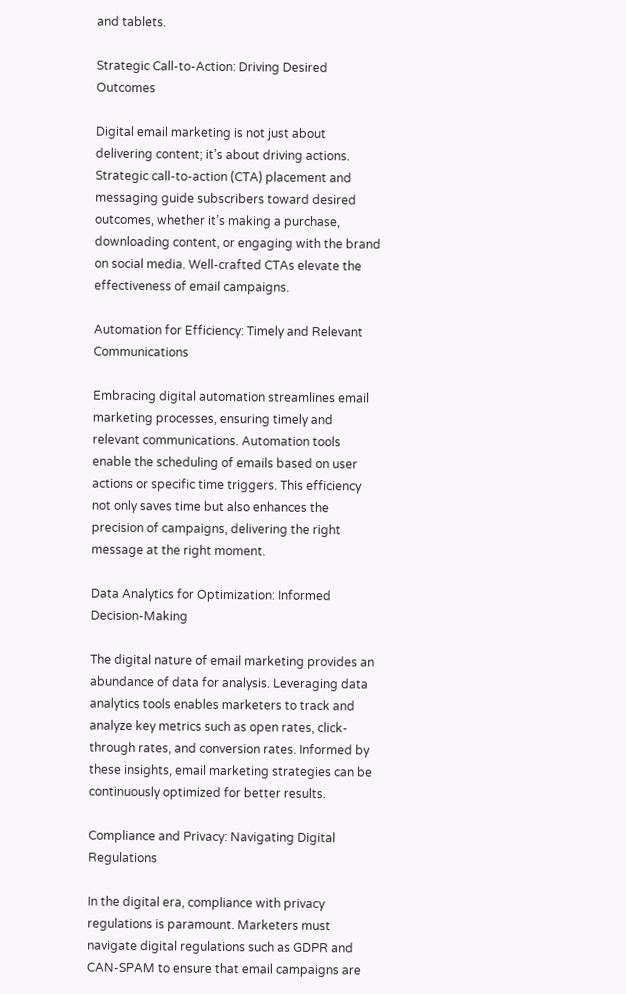and tablets.

Strategic Call-to-Action: Driving Desired Outcomes

Digital email marketing is not just about delivering content; it’s about driving actions. Strategic call-to-action (CTA) placement and messaging guide subscribers toward desired outcomes, whether it’s making a purchase, downloading content, or engaging with the brand on social media. Well-crafted CTAs elevate the effectiveness of email campaigns.

Automation for Efficiency: Timely and Relevant Communications

Embracing digital automation streamlines email marketing processes, ensuring timely and relevant communications. Automation tools enable the scheduling of emails based on user actions or specific time triggers. This efficiency not only saves time but also enhances the precision of campaigns, delivering the right message at the right moment.

Data Analytics for Optimization: Informed Decision-Making

The digital nature of email marketing provides an abundance of data for analysis. Leveraging data analytics tools enables marketers to track and analyze key metrics such as open rates, click-through rates, and conversion rates. Informed by these insights, email marketing strategies can be continuously optimized for better results.

Compliance and Privacy: Navigating Digital Regulations

In the digital era, compliance with privacy regulations is paramount. Marketers must navigate digital regulations such as GDPR and CAN-SPAM to ensure that email campaigns are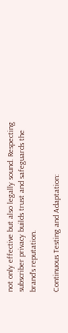not only effective but also legally sound. Respecting subscriber privacy builds trust and safeguards the brand’s reputation.

Continuous Testing and Adaptation: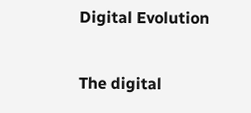Digital Evolution

The digital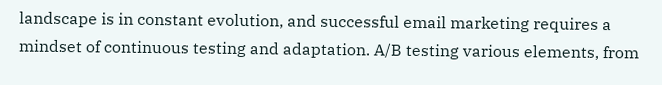landscape is in constant evolution, and successful email marketing requires a mindset of continuous testing and adaptation. A/B testing various elements, from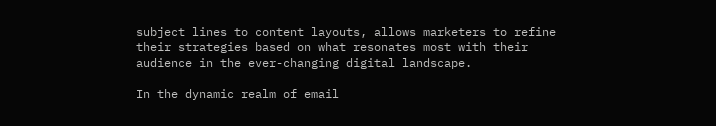subject lines to content layouts, allows marketers to refine their strategies based on what resonates most with their audience in the ever-changing digital landscape.

In the dynamic realm of email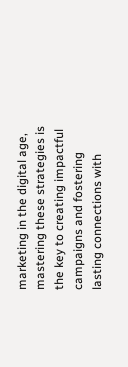marketing in the digital age, mastering these strategies is the key to creating impactful campaigns and fostering lasting connections with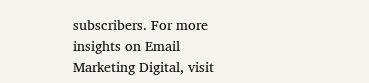subscribers. For more insights on Email Marketing Digital, visit